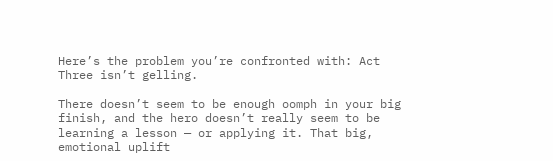Here’s the problem you’re confronted with: Act Three isn’t gelling.

There doesn’t seem to be enough oomph in your big finish, and the hero doesn’t really seem to be learning a lesson — or applying it. That big, emotional uplift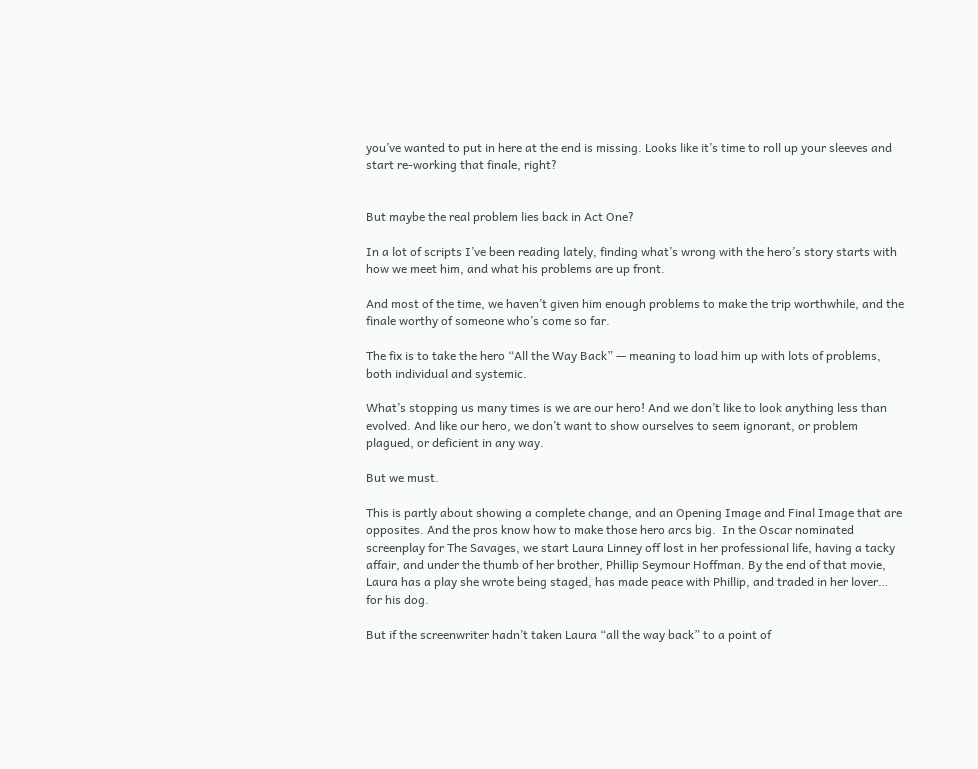you’ve wanted to put in here at the end is missing. Looks like it’s time to roll up your sleeves and start re-working that finale, right?


But maybe the real problem lies back in Act One?

In a lot of scripts I’ve been reading lately, finding what’s wrong with the hero’s story starts with how we meet him, and what his problems are up front.

And most of the time, we haven’t given him enough problems to make the trip worthwhile, and the finale worthy of someone who’s come so far.

The fix is to take the hero “All the Way Back” — meaning to load him up with lots of problems, both individual and systemic.

What’s stopping us many times is we are our hero! And we don’t like to look anything less than evolved. And like our hero, we don’t want to show ourselves to seem ignorant, or problem plagued, or deficient in any way.

But we must.

This is partly about showing a complete change, and an Opening Image and Final Image that are opposites. And the pros know how to make those hero arcs big.  In the Oscar nominated screenplay for The Savages, we start Laura Linney off lost in her professional life, having a tacky affair, and under the thumb of her brother, Phillip Seymour Hoffman. By the end of that movie, Laura has a play she wrote being staged, has made peace with Phillip, and traded in her lover… for his dog.

But if the screenwriter hadn’t taken Laura “all the way back” to a point of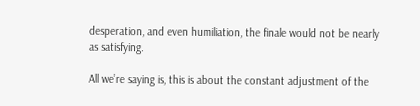desperation, and even humiliation, the finale would not be nearly as satisfying.

All we’re saying is, this is about the constant adjustment of the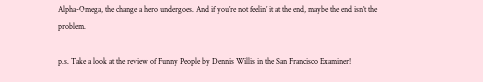Alpha-Omega, the change a hero undergoes. And if you’re not feelin’ it at the end, maybe the end isn’t the problem.

p.s. Take a look at the review of Funny People by Dennis Willis in the San Francisco Examiner!